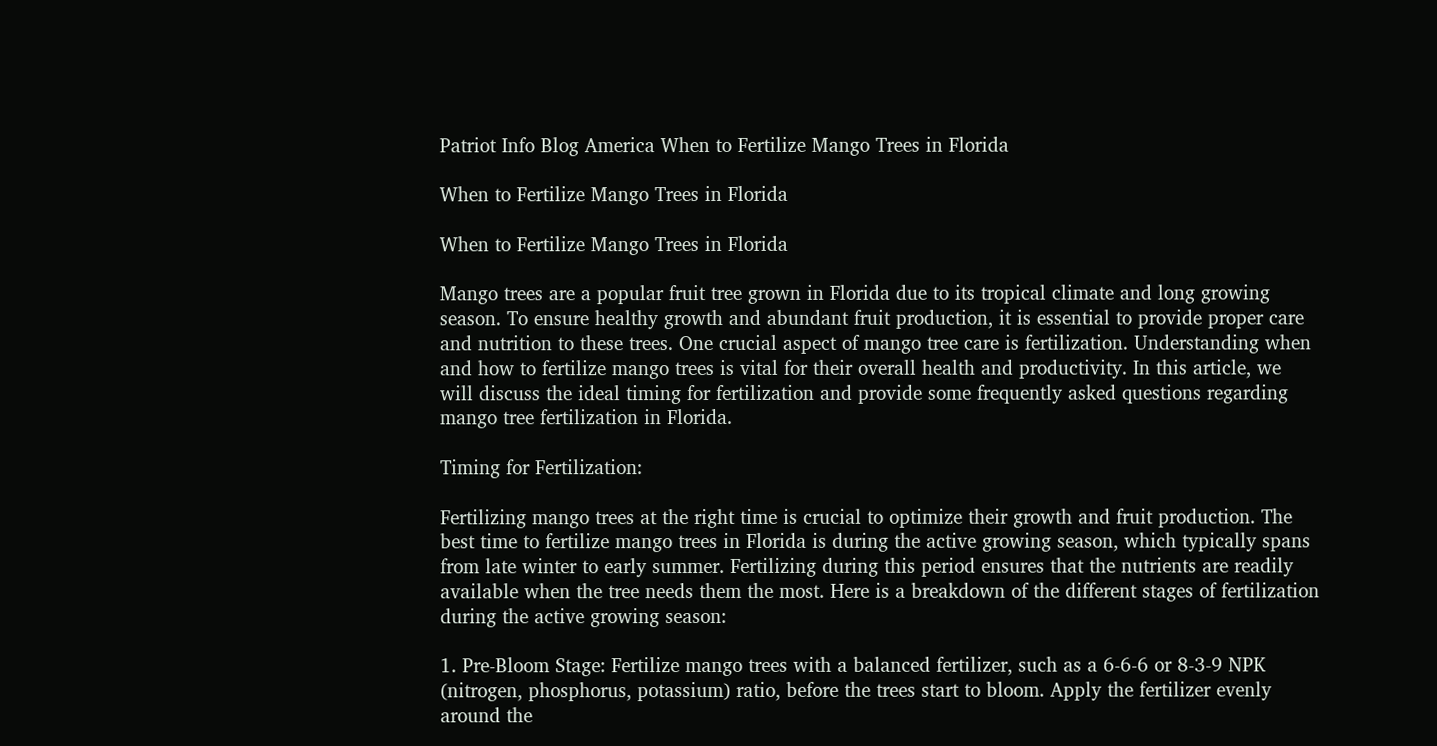Patriot Info Blog America When to Fertilize Mango Trees in Florida

When to Fertilize Mango Trees in Florida

When to Fertilize Mango Trees in Florida

Mango trees are a popular fruit tree grown in Florida due to its tropical climate and long growing season. To ensure healthy growth and abundant fruit production, it is essential to provide proper care and nutrition to these trees. One crucial aspect of mango tree care is fertilization. Understanding when and how to fertilize mango trees is vital for their overall health and productivity. In this article, we will discuss the ideal timing for fertilization and provide some frequently asked questions regarding mango tree fertilization in Florida.

Timing for Fertilization:

Fertilizing mango trees at the right time is crucial to optimize their growth and fruit production. The best time to fertilize mango trees in Florida is during the active growing season, which typically spans from late winter to early summer. Fertilizing during this period ensures that the nutrients are readily available when the tree needs them the most. Here is a breakdown of the different stages of fertilization during the active growing season:

1. Pre-Bloom Stage: Fertilize mango trees with a balanced fertilizer, such as a 6-6-6 or 8-3-9 NPK (nitrogen, phosphorus, potassium) ratio, before the trees start to bloom. Apply the fertilizer evenly around the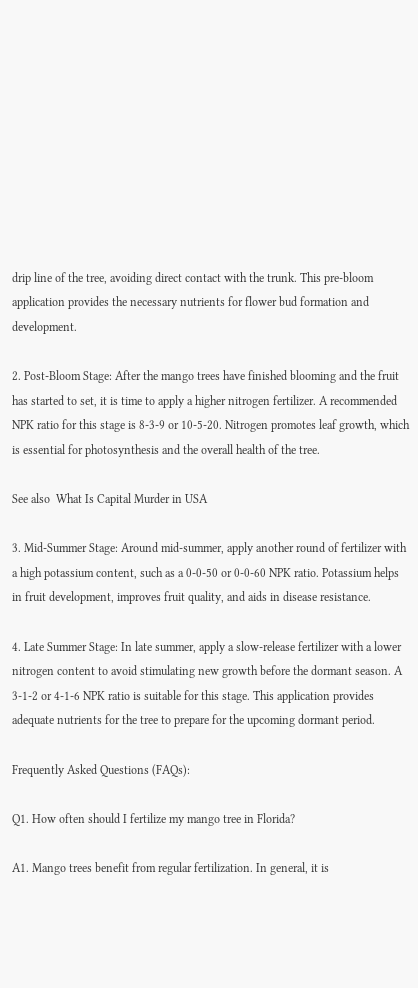drip line of the tree, avoiding direct contact with the trunk. This pre-bloom application provides the necessary nutrients for flower bud formation and development.

2. Post-Bloom Stage: After the mango trees have finished blooming and the fruit has started to set, it is time to apply a higher nitrogen fertilizer. A recommended NPK ratio for this stage is 8-3-9 or 10-5-20. Nitrogen promotes leaf growth, which is essential for photosynthesis and the overall health of the tree.

See also  What Is Capital Murder in USA

3. Mid-Summer Stage: Around mid-summer, apply another round of fertilizer with a high potassium content, such as a 0-0-50 or 0-0-60 NPK ratio. Potassium helps in fruit development, improves fruit quality, and aids in disease resistance.

4. Late Summer Stage: In late summer, apply a slow-release fertilizer with a lower nitrogen content to avoid stimulating new growth before the dormant season. A 3-1-2 or 4-1-6 NPK ratio is suitable for this stage. This application provides adequate nutrients for the tree to prepare for the upcoming dormant period.

Frequently Asked Questions (FAQs):

Q1. How often should I fertilize my mango tree in Florida?

A1. Mango trees benefit from regular fertilization. In general, it is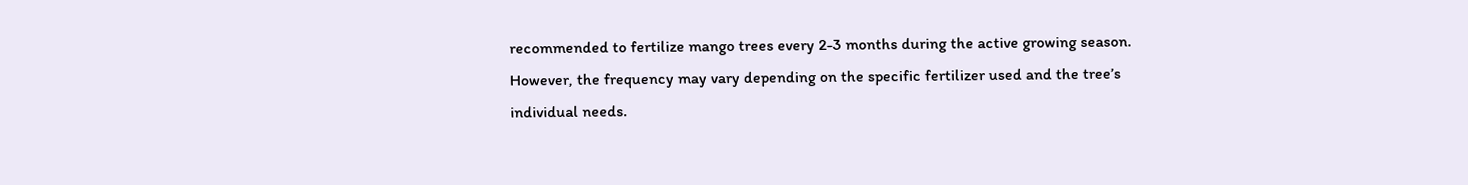recommended to fertilize mango trees every 2-3 months during the active growing season. However, the frequency may vary depending on the specific fertilizer used and the tree’s individual needs.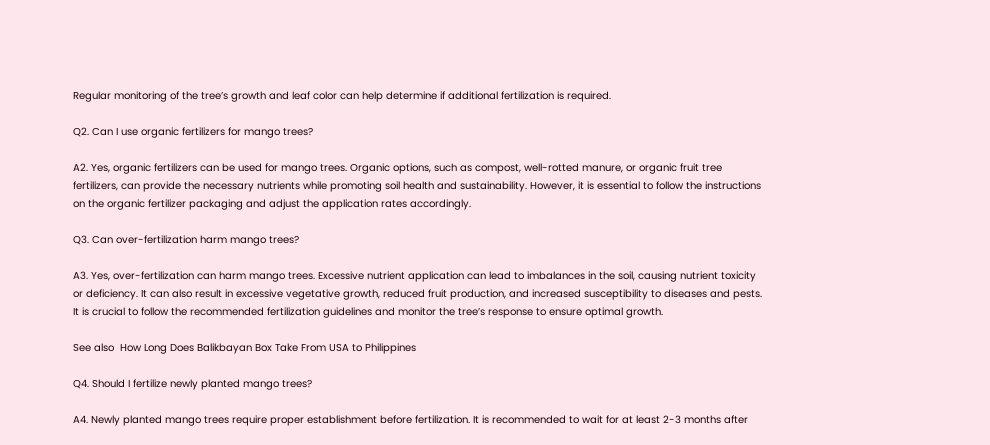Regular monitoring of the tree’s growth and leaf color can help determine if additional fertilization is required.

Q2. Can I use organic fertilizers for mango trees?

A2. Yes, organic fertilizers can be used for mango trees. Organic options, such as compost, well-rotted manure, or organic fruit tree fertilizers, can provide the necessary nutrients while promoting soil health and sustainability. However, it is essential to follow the instructions on the organic fertilizer packaging and adjust the application rates accordingly.

Q3. Can over-fertilization harm mango trees?

A3. Yes, over-fertilization can harm mango trees. Excessive nutrient application can lead to imbalances in the soil, causing nutrient toxicity or deficiency. It can also result in excessive vegetative growth, reduced fruit production, and increased susceptibility to diseases and pests. It is crucial to follow the recommended fertilization guidelines and monitor the tree’s response to ensure optimal growth.

See also  How Long Does Balikbayan Box Take From USA to Philippines

Q4. Should I fertilize newly planted mango trees?

A4. Newly planted mango trees require proper establishment before fertilization. It is recommended to wait for at least 2-3 months after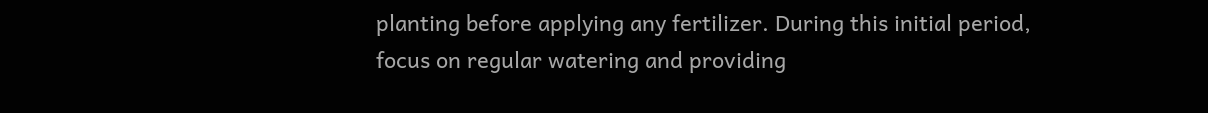planting before applying any fertilizer. During this initial period, focus on regular watering and providing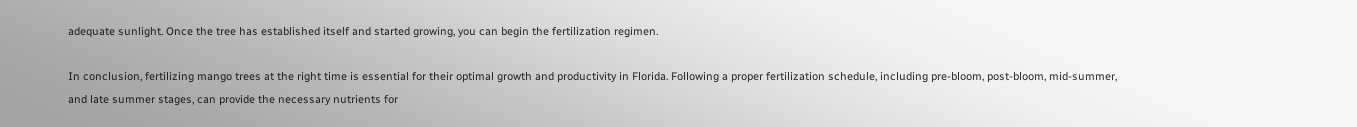adequate sunlight. Once the tree has established itself and started growing, you can begin the fertilization regimen.

In conclusion, fertilizing mango trees at the right time is essential for their optimal growth and productivity in Florida. Following a proper fertilization schedule, including pre-bloom, post-bloom, mid-summer, and late summer stages, can provide the necessary nutrients for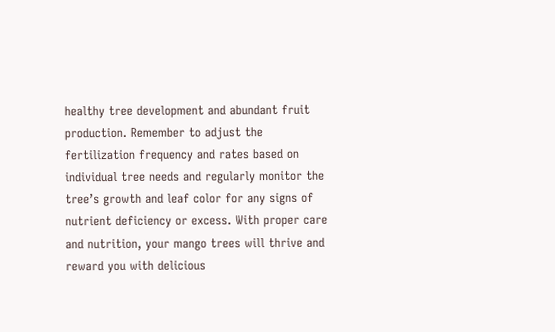healthy tree development and abundant fruit production. Remember to adjust the fertilization frequency and rates based on individual tree needs and regularly monitor the tree’s growth and leaf color for any signs of nutrient deficiency or excess. With proper care and nutrition, your mango trees will thrive and reward you with delicious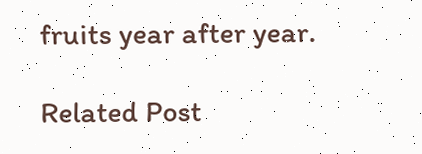fruits year after year.

Related Post